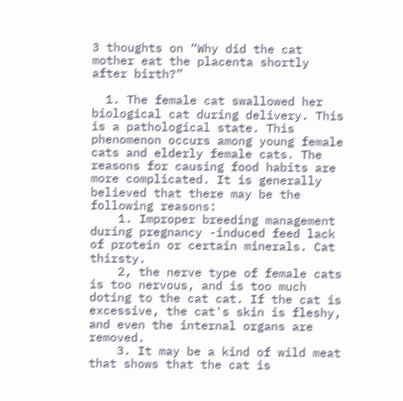3 thoughts on “Why did the cat mother eat the placenta shortly after birth?”

  1. The female cat swallowed her biological cat during delivery. This is a pathological state. This phenomenon occurs among young female cats and elderly female cats. The reasons for causing food habits are more complicated. It is generally believed that there may be the following reasons:
    1. Improper breeding management during pregnancy -induced feed lack of protein or certain minerals. Cat thirsty.
    2, the nerve type of female cats is too nervous, and is too much doting to the cat cat. If the cat is excessive, the cat's skin is fleshy, and even the internal organs are removed.
    3. It may be a kind of wild meat that shows that the cat is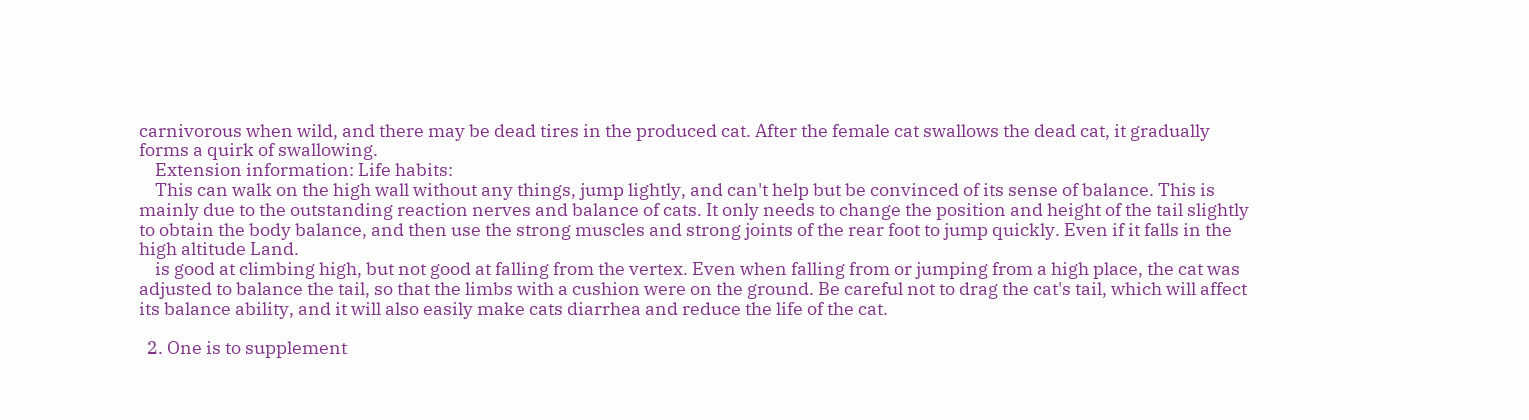carnivorous when wild, and there may be dead tires in the produced cat. After the female cat swallows the dead cat, it gradually forms a quirk of swallowing.
    Extension information: Life habits:
    This can walk on the high wall without any things, jump lightly, and can't help but be convinced of its sense of balance. This is mainly due to the outstanding reaction nerves and balance of cats. It only needs to change the position and height of the tail slightly to obtain the body balance, and then use the strong muscles and strong joints of the rear foot to jump quickly. Even if it falls in the high altitude Land.
    is good at climbing high, but not good at falling from the vertex. Even when falling from or jumping from a high place, the cat was adjusted to balance the tail, so that the limbs with a cushion were on the ground. Be careful not to drag the cat's tail, which will affect its balance ability, and it will also easily make cats diarrhea and reduce the life of the cat.

  2. One is to supplement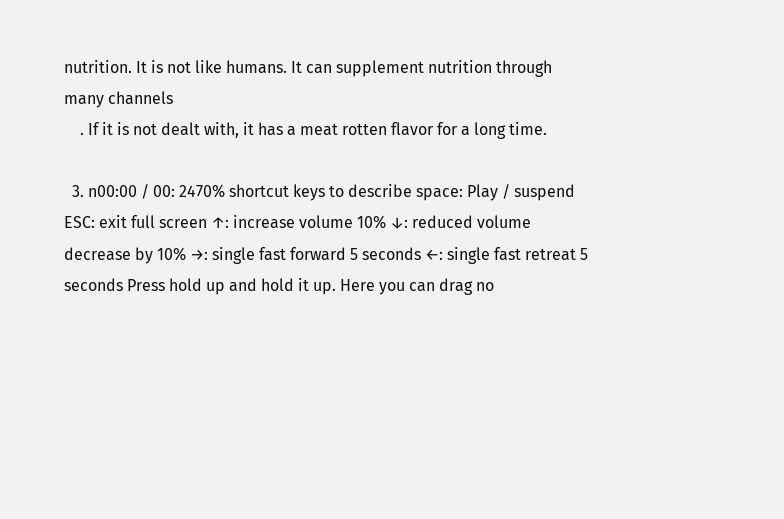nutrition. It is not like humans. It can supplement nutrition through many channels
    . If it is not dealt with, it has a meat rotten flavor for a long time.

  3. n00:00 / 00: 2470% shortcut keys to describe space: Play / suspend ESC: exit full screen ↑: increase volume 10% ↓: reduced volume decrease by 10% →: single fast forward 5 seconds ←: single fast retreat 5 seconds Press hold up and hold it up. Here you can drag no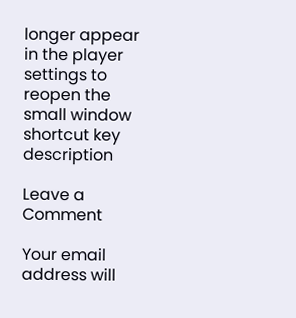longer appear in the player settings to reopen the small window shortcut key description

Leave a Comment

Your email address will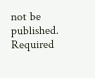not be published. Required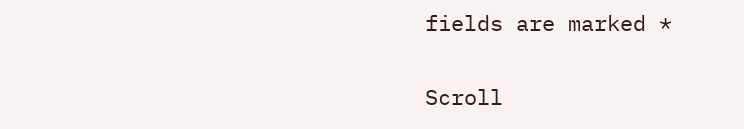fields are marked *

Scroll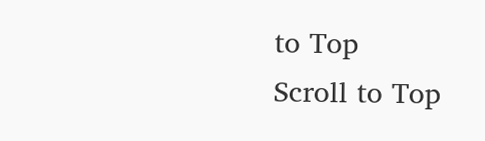to Top
Scroll to Top